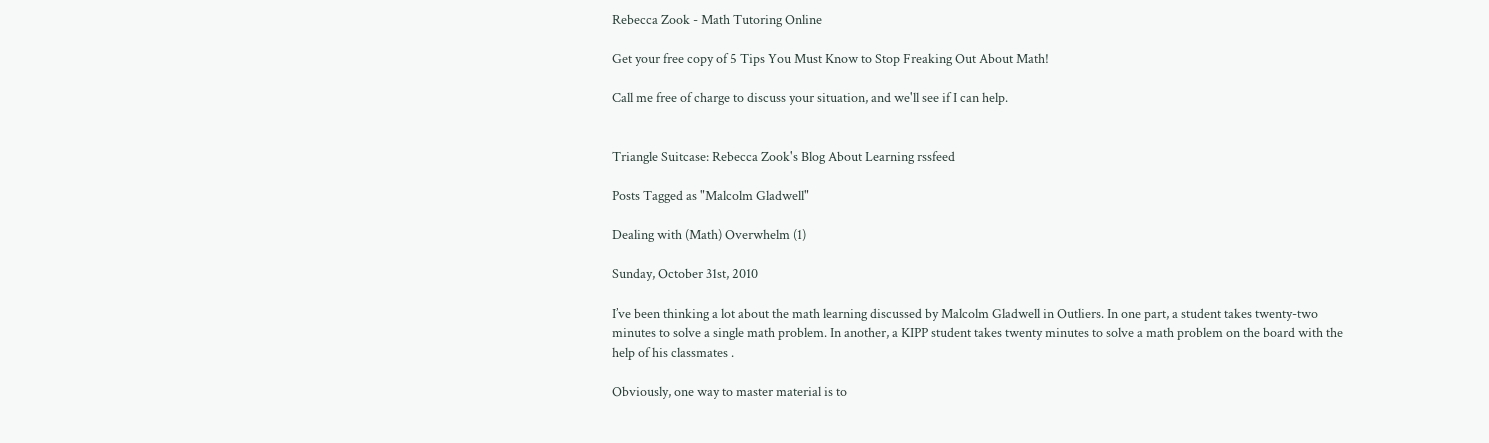Rebecca Zook - Math Tutoring Online

Get your free copy of 5 Tips You Must Know to Stop Freaking Out About Math!

Call me free of charge to discuss your situation, and we'll see if I can help.


Triangle Suitcase: Rebecca Zook's Blog About Learning rssfeed

Posts Tagged as "Malcolm Gladwell"

Dealing with (Math) Overwhelm (1)

Sunday, October 31st, 2010

I’ve been thinking a lot about the math learning discussed by Malcolm Gladwell in Outliers. In one part, a student takes twenty-two minutes to solve a single math problem. In another, a KIPP student takes twenty minutes to solve a math problem on the board with the help of his classmates .

Obviously, one way to master material is to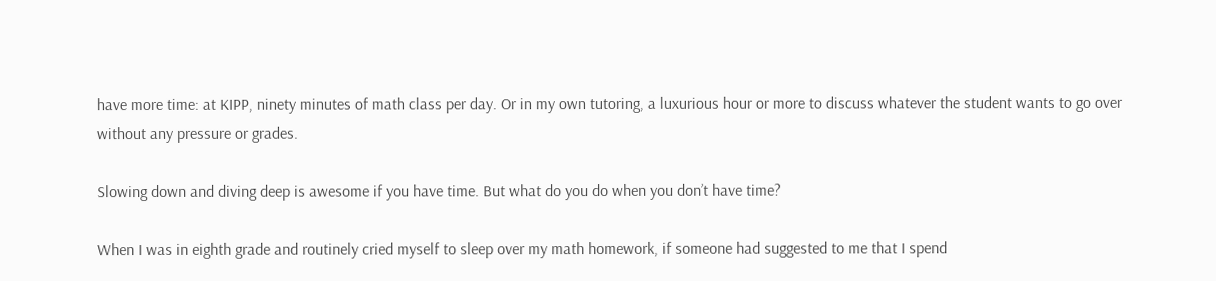have more time: at KIPP, ninety minutes of math class per day. Or in my own tutoring, a luxurious hour or more to discuss whatever the student wants to go over without any pressure or grades.

Slowing down and diving deep is awesome if you have time. But what do you do when you don’t have time?

When I was in eighth grade and routinely cried myself to sleep over my math homework, if someone had suggested to me that I spend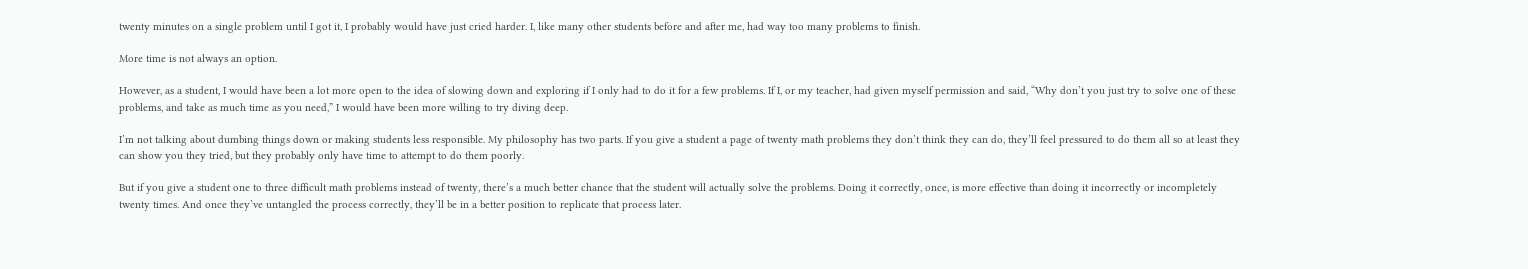twenty minutes on a single problem until I got it, I probably would have just cried harder. I, like many other students before and after me, had way too many problems to finish.

More time is not always an option.

However, as a student, I would have been a lot more open to the idea of slowing down and exploring if I only had to do it for a few problems. If I, or my teacher, had given myself permission and said, “Why don’t you just try to solve one of these problems, and take as much time as you need,” I would have been more willing to try diving deep.

I’m not talking about dumbing things down or making students less responsible. My philosophy has two parts. If you give a student a page of twenty math problems they don’t think they can do, they’ll feel pressured to do them all so at least they can show you they tried, but they probably only have time to attempt to do them poorly.

But if you give a student one to three difficult math problems instead of twenty, there’s a much better chance that the student will actually solve the problems. Doing it correctly, once, is more effective than doing it incorrectly or incompletely twenty times. And once they’ve untangled the process correctly, they’ll be in a better position to replicate that process later.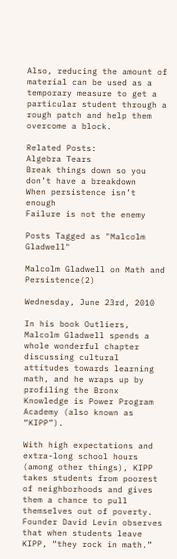Also, reducing the amount of material can be used as a temporary measure to get a particular student through a rough patch and help them overcome a block.

Related Posts:
Algebra Tears
Break things down so you don’t have a breakdown
When persistence isn’t enough
Failure is not the enemy

Posts Tagged as "Malcolm Gladwell"

Malcolm Gladwell on Math and Persistence(2)

Wednesday, June 23rd, 2010

In his book Outliers, Malcolm Gladwell spends a whole wonderful chapter discussing cultural attitudes towards learning math, and he wraps up by profiling the Bronx Knowledge is Power Program Academy (also known as “KIPP”).

With high expectations and extra-long school hours (among other things), KIPP takes students from poorest of neighborhoods and gives them a chance to pull themselves out of poverty. Founder David Levin observes that when students leave KIPP, “they rock in math.”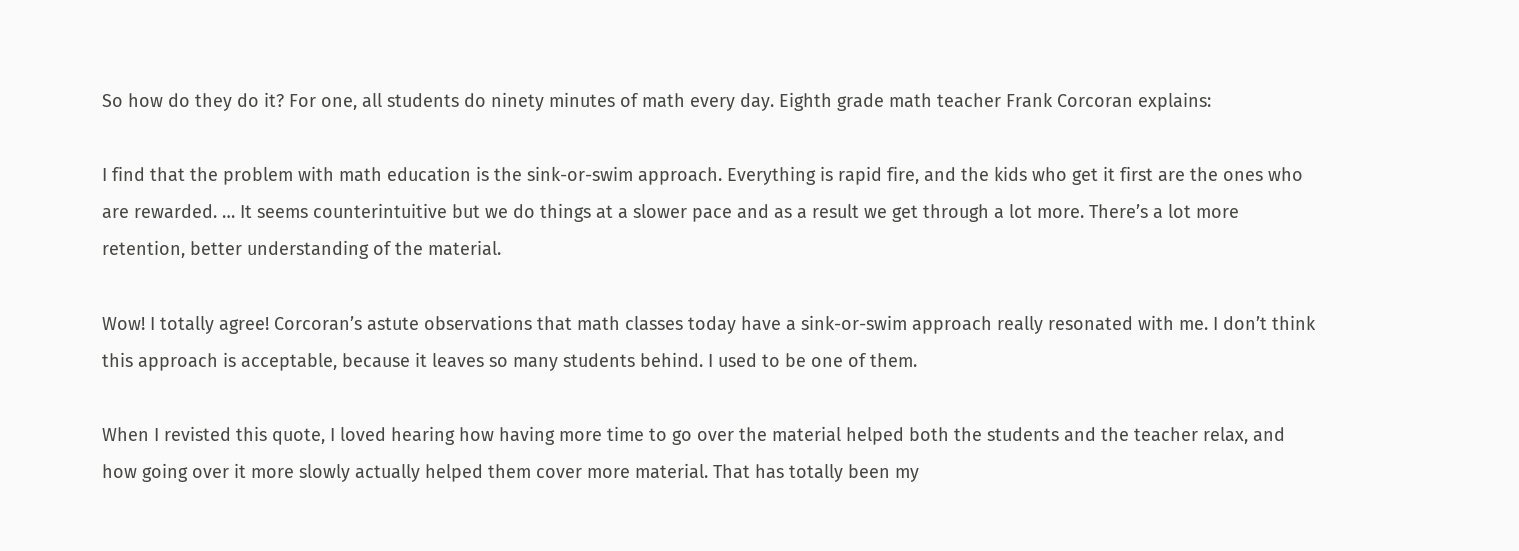So how do they do it? For one, all students do ninety minutes of math every day. Eighth grade math teacher Frank Corcoran explains:

I find that the problem with math education is the sink-or-swim approach. Everything is rapid fire, and the kids who get it first are the ones who are rewarded. … It seems counterintuitive but we do things at a slower pace and as a result we get through a lot more. There’s a lot more retention, better understanding of the material.

Wow! I totally agree! Corcoran’s astute observations that math classes today have a sink-or-swim approach really resonated with me. I don’t think this approach is acceptable, because it leaves so many students behind. I used to be one of them.

When I revisted this quote, I loved hearing how having more time to go over the material helped both the students and the teacher relax, and how going over it more slowly actually helped them cover more material. That has totally been my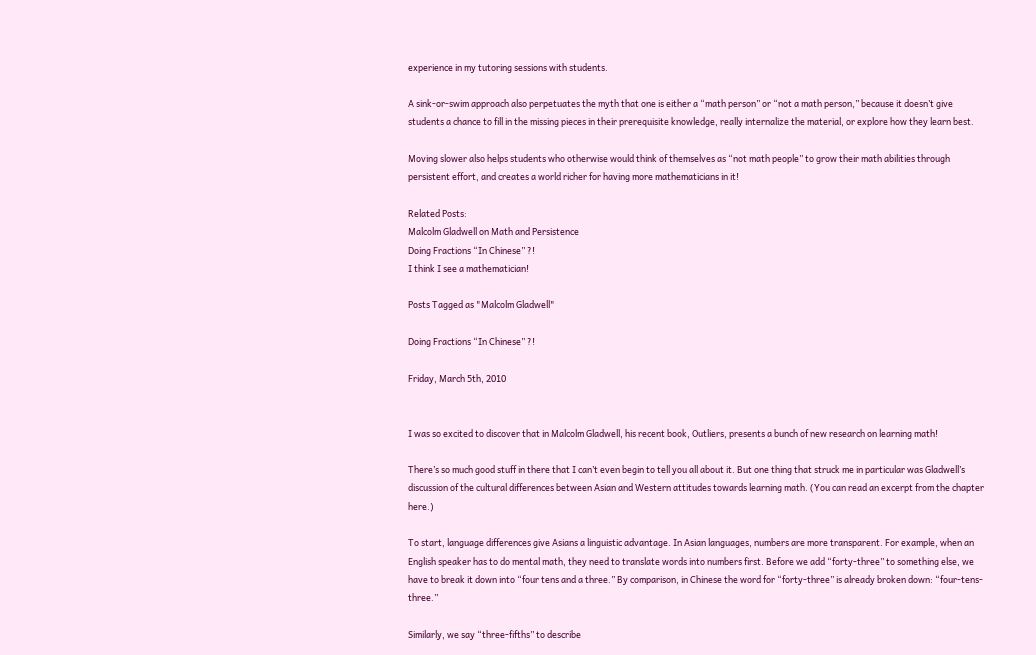experience in my tutoring sessions with students.

A sink-or-swim approach also perpetuates the myth that one is either a “math person” or “not a math person,” because it doesn’t give students a chance to fill in the missing pieces in their prerequisite knowledge, really internalize the material, or explore how they learn best.

Moving slower also helps students who otherwise would think of themselves as “not math people” to grow their math abilities through persistent effort, and creates a world richer for having more mathematicians in it!

Related Posts:
Malcolm Gladwell on Math and Persistence
Doing Fractions “In Chinese” ?!
I think I see a mathematician!

Posts Tagged as "Malcolm Gladwell"

Doing Fractions “In Chinese” ?!

Friday, March 5th, 2010


I was so excited to discover that in Malcolm Gladwell, his recent book, Outliers, presents a bunch of new research on learning math!

There’s so much good stuff in there that I can’t even begin to tell you all about it. But one thing that struck me in particular was Gladwell’s discussion of the cultural differences between Asian and Western attitudes towards learning math. (You can read an excerpt from the chapter here.)

To start, language differences give Asians a linguistic advantage. In Asian languages, numbers are more transparent. For example, when an English speaker has to do mental math, they need to translate words into numbers first. Before we add “forty-three” to something else, we have to break it down into “four tens and a three.” By comparison, in Chinese the word for “forty-three” is already broken down: “four-tens-three.”

Similarly, we say “three-fifths” to describe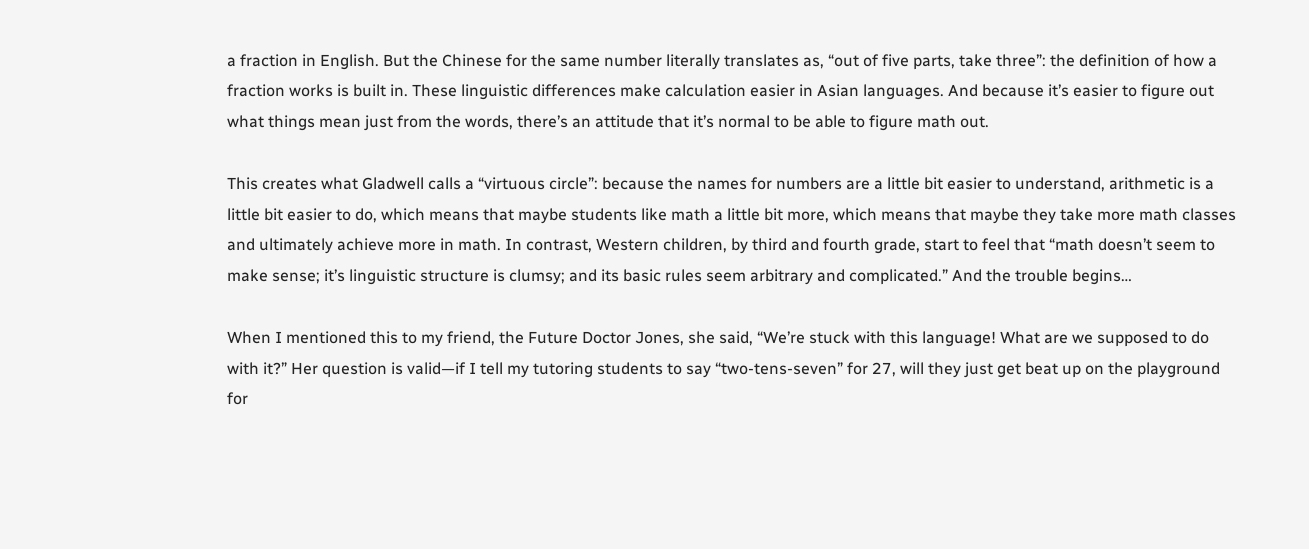a fraction in English. But the Chinese for the same number literally translates as, “out of five parts, take three”: the definition of how a fraction works is built in. These linguistic differences make calculation easier in Asian languages. And because it’s easier to figure out what things mean just from the words, there’s an attitude that it’s normal to be able to figure math out.

This creates what Gladwell calls a “virtuous circle”: because the names for numbers are a little bit easier to understand, arithmetic is a little bit easier to do, which means that maybe students like math a little bit more, which means that maybe they take more math classes and ultimately achieve more in math. In contrast, Western children, by third and fourth grade, start to feel that “math doesn’t seem to make sense; it’s linguistic structure is clumsy; and its basic rules seem arbitrary and complicated.” And the trouble begins…

When I mentioned this to my friend, the Future Doctor Jones, she said, “We’re stuck with this language! What are we supposed to do with it?” Her question is valid—if I tell my tutoring students to say “two-tens-seven” for 27, will they just get beat up on the playground for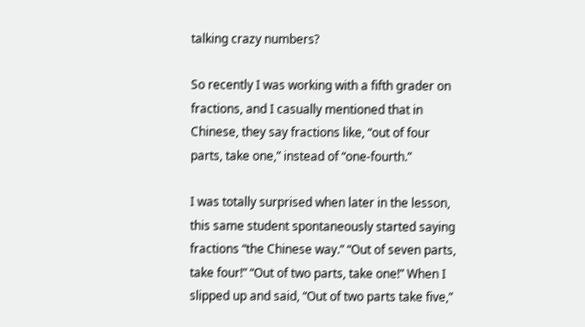talking crazy numbers?

So recently I was working with a fifth grader on fractions, and I casually mentioned that in Chinese, they say fractions like, “out of four parts, take one,” instead of “one-fourth.”

I was totally surprised when later in the lesson, this same student spontaneously started saying fractions “the Chinese way.” “Out of seven parts, take four!” “Out of two parts, take one!” When I slipped up and said, “Out of two parts take five,”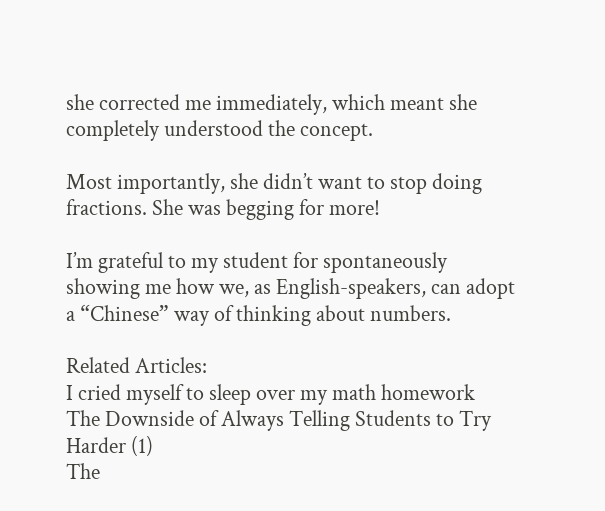she corrected me immediately, which meant she completely understood the concept.

Most importantly, she didn’t want to stop doing fractions. She was begging for more!

I’m grateful to my student for spontaneously showing me how we, as English-speakers, can adopt a “Chinese” way of thinking about numbers.

Related Articles:
I cried myself to sleep over my math homework
The Downside of Always Telling Students to Try Harder (1)
The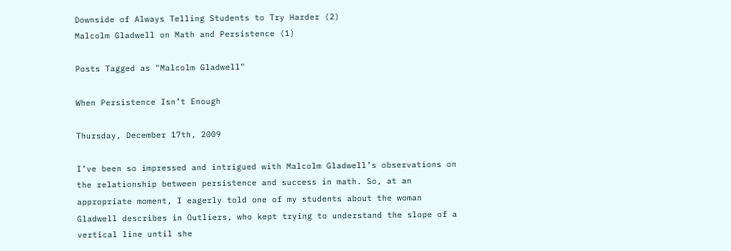Downside of Always Telling Students to Try Harder (2)
Malcolm Gladwell on Math and Persistence (1)

Posts Tagged as "Malcolm Gladwell"

When Persistence Isn’t Enough

Thursday, December 17th, 2009

I’ve been so impressed and intrigued with Malcolm Gladwell’s observations on the relationship between persistence and success in math. So, at an appropriate moment, I eagerly told one of my students about the woman Gladwell describes in Outliers, who kept trying to understand the slope of a vertical line until she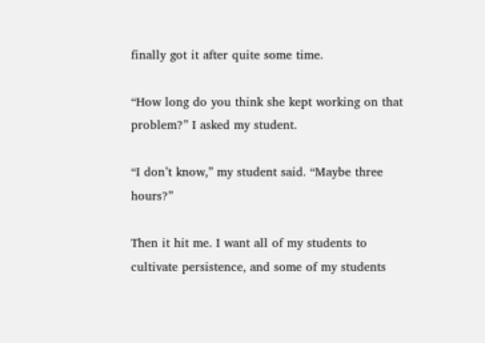finally got it after quite some time.

“How long do you think she kept working on that problem?” I asked my student.

“I don’t know,” my student said. “Maybe three hours?”

Then it hit me. I want all of my students to cultivate persistence, and some of my students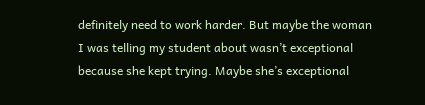definitely need to work harder. But maybe the woman I was telling my student about wasn’t exceptional because she kept trying. Maybe she’s exceptional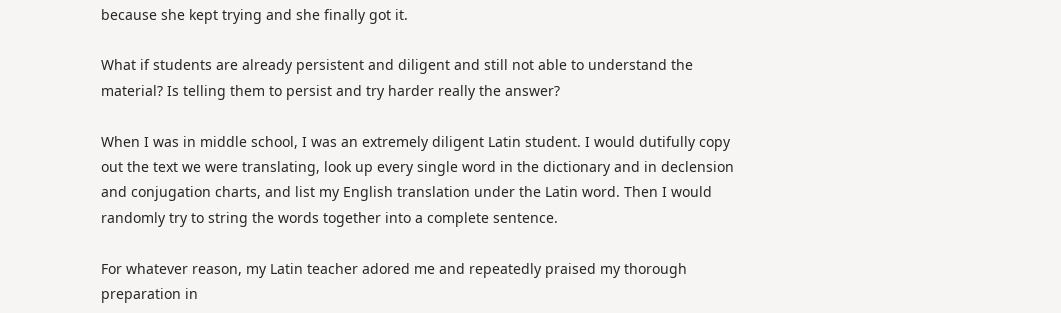because she kept trying and she finally got it.

What if students are already persistent and diligent and still not able to understand the material? Is telling them to persist and try harder really the answer?

When I was in middle school, I was an extremely diligent Latin student. I would dutifully copy out the text we were translating, look up every single word in the dictionary and in declension and conjugation charts, and list my English translation under the Latin word. Then I would randomly try to string the words together into a complete sentence.

For whatever reason, my Latin teacher adored me and repeatedly praised my thorough preparation in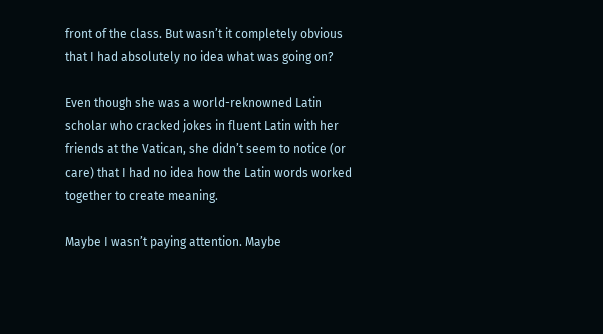front of the class. But wasn’t it completely obvious that I had absolutely no idea what was going on?

Even though she was a world-reknowned Latin scholar who cracked jokes in fluent Latin with her friends at the Vatican, she didn’t seem to notice (or care) that I had no idea how the Latin words worked together to create meaning.

Maybe I wasn’t paying attention. Maybe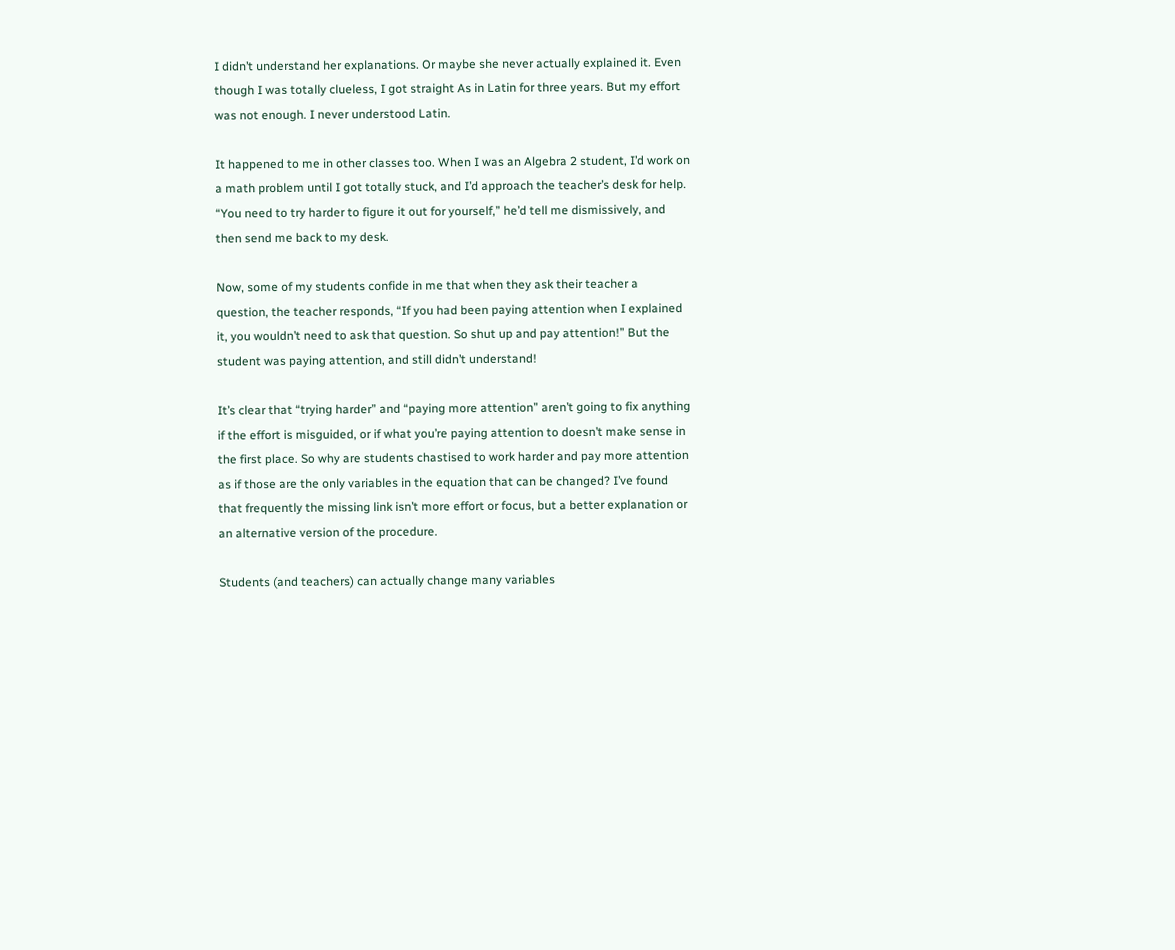I didn’t understand her explanations. Or maybe she never actually explained it. Even though I was totally clueless, I got straight As in Latin for three years. But my effort was not enough. I never understood Latin.

It happened to me in other classes too. When I was an Algebra 2 student, I’d work on a math problem until I got totally stuck, and I’d approach the teacher’s desk for help. “You need to try harder to figure it out for yourself,” he’d tell me dismissively, and then send me back to my desk.

Now, some of my students confide in me that when they ask their teacher a question, the teacher responds, “If you had been paying attention when I explained it, you wouldn’t need to ask that question. So shut up and pay attention!” But the student was paying attention, and still didn’t understand!

It’s clear that “trying harder” and “paying more attention” aren’t going to fix anything if the effort is misguided, or if what you’re paying attention to doesn’t make sense in the first place. So why are students chastised to work harder and pay more attention as if those are the only variables in the equation that can be changed? I’ve found that frequently the missing link isn’t more effort or focus, but a better explanation or an alternative version of the procedure.

Students (and teachers) can actually change many variables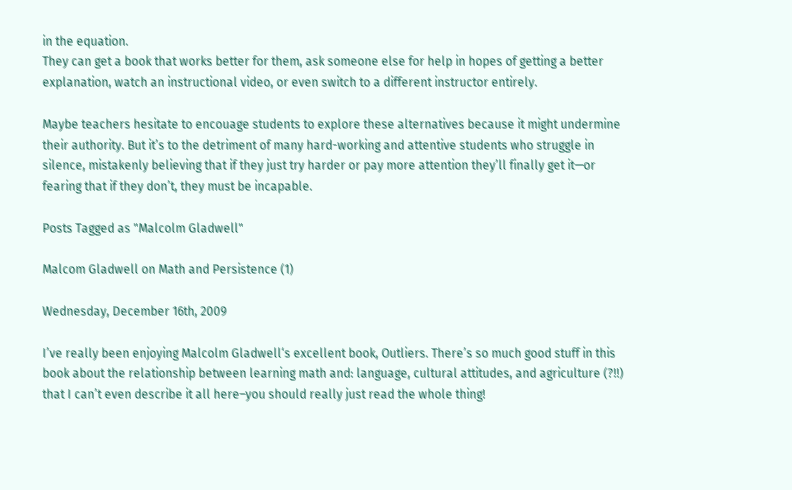in the equation.
They can get a book that works better for them, ask someone else for help in hopes of getting a better explanation, watch an instructional video, or even switch to a different instructor entirely.

Maybe teachers hesitate to encouage students to explore these alternatives because it might undermine their authority. But it’s to the detriment of many hard-working and attentive students who struggle in silence, mistakenly believing that if they just try harder or pay more attention they’ll finally get it—or fearing that if they don’t, they must be incapable.

Posts Tagged as "Malcolm Gladwell"

Malcom Gladwell on Math and Persistence (1)

Wednesday, December 16th, 2009

I’ve really been enjoying Malcolm Gladwell‘s excellent book, Outliers. There’s so much good stuff in this book about the relationship between learning math and: language, cultural attitudes, and agriculture (?!!) that I can’t even describe it all here–you should really just read the whole thing!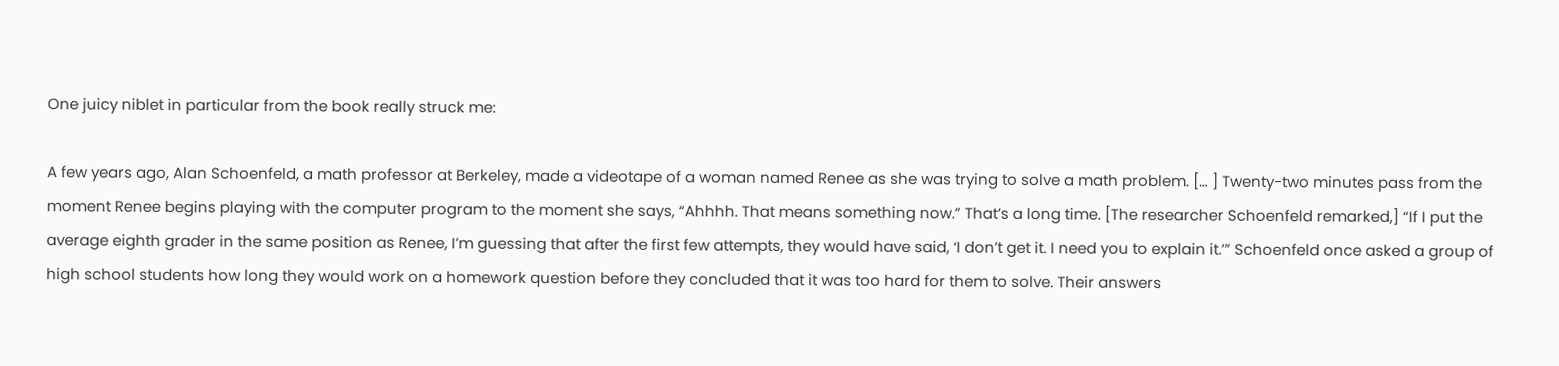One juicy niblet in particular from the book really struck me:

A few years ago, Alan Schoenfeld, a math professor at Berkeley, made a videotape of a woman named Renee as she was trying to solve a math problem. [… ] Twenty-two minutes pass from the moment Renee begins playing with the computer program to the moment she says, “Ahhhh. That means something now.” That’s a long time. [The researcher Schoenfeld remarked,] “If I put the average eighth grader in the same position as Renee, I’m guessing that after the first few attempts, they would have said, ‘I don’t get it. I need you to explain it.’” Schoenfeld once asked a group of high school students how long they would work on a homework question before they concluded that it was too hard for them to solve. Their answers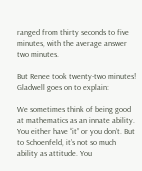ranged from thirty seconds to five minutes, with the average answer two minutes.

But Renee took twenty-two minutes! Gladwell goes on to explain:

We sometimes think of being good at mathematics as an innate ability. You either have “it” or you don’t. But to Schoenfeld, it’s not so much ability as attitude. You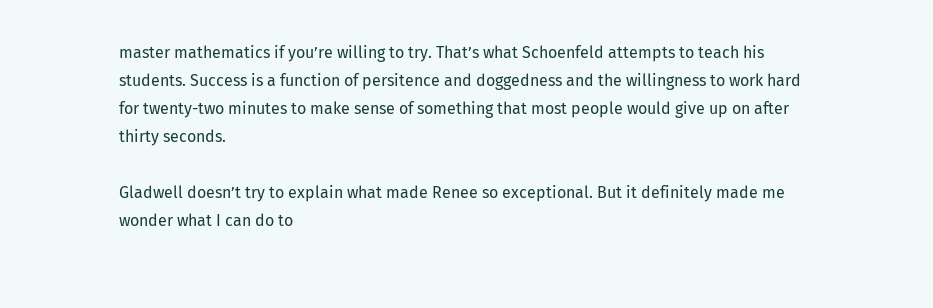master mathematics if you’re willing to try. That’s what Schoenfeld attempts to teach his students. Success is a function of persitence and doggedness and the willingness to work hard for twenty-two minutes to make sense of something that most people would give up on after thirty seconds.

Gladwell doesn’t try to explain what made Renee so exceptional. But it definitely made me wonder what I can do to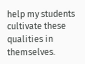help my students cultivate these qualities in themselves.